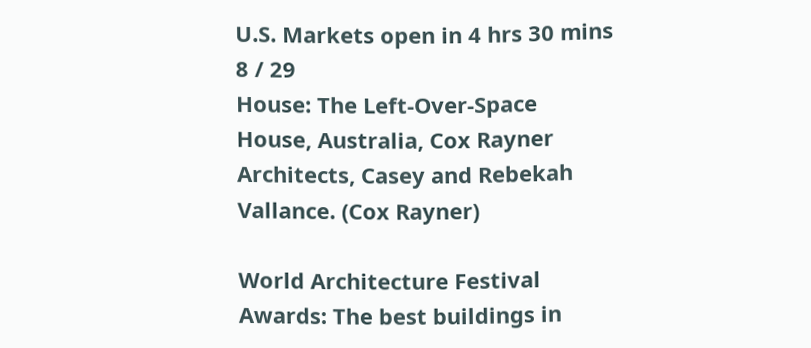U.S. Markets open in 4 hrs 30 mins
8 / 29
House: The Left-Over-Space House, Australia, Cox Rayner Architects, Casey and Rebekah Vallance. (Cox Rayner)

World Architecture Festival Awards: The best buildings in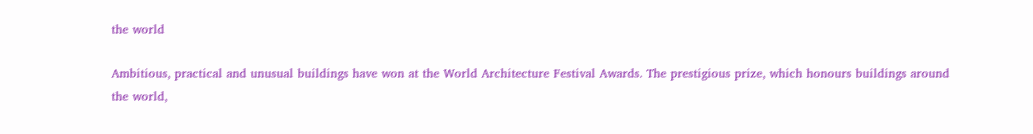the world

Ambitious, practical and unusual buildings have won at the World Architecture Festival Awards. The prestigious prize, which honours buildings around the world,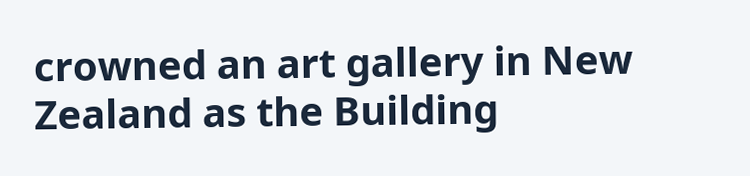crowned an art gallery in New Zealand as the Building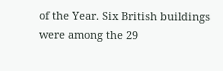of the Year. Six British buildings were among the 29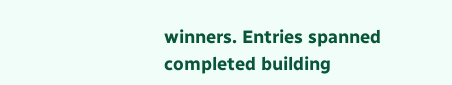winners. Entries spanned completed building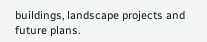buildings, landscape projects and future plans.